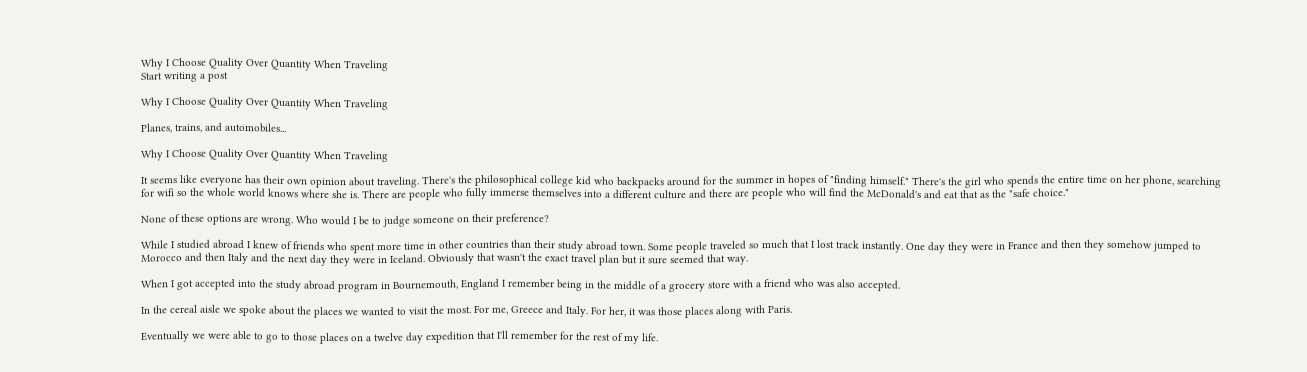Why I Choose Quality Over Quantity When Traveling
Start writing a post

Why I Choose Quality Over Quantity When Traveling

Planes, trains, and automobiles...

Why I Choose Quality Over Quantity When Traveling

It seems like everyone has their own opinion about traveling. There's the philosophical college kid who backpacks around for the summer in hopes of "finding himself." There's the girl who spends the entire time on her phone, searching for wifi so the whole world knows where she is. There are people who fully immerse themselves into a different culture and there are people who will find the McDonald's and eat that as the "safe choice."

None of these options are wrong. Who would I be to judge someone on their preference?

While I studied abroad I knew of friends who spent more time in other countries than their study abroad town. Some people traveled so much that I lost track instantly. One day they were in France and then they somehow jumped to Morocco and then Italy and the next day they were in Iceland. Obviously that wasn't the exact travel plan but it sure seemed that way.

When I got accepted into the study abroad program in Bournemouth, England I remember being in the middle of a grocery store with a friend who was also accepted.

In the cereal aisle we spoke about the places we wanted to visit the most. For me, Greece and Italy. For her, it was those places along with Paris.

Eventually we were able to go to those places on a twelve day expedition that I'll remember for the rest of my life.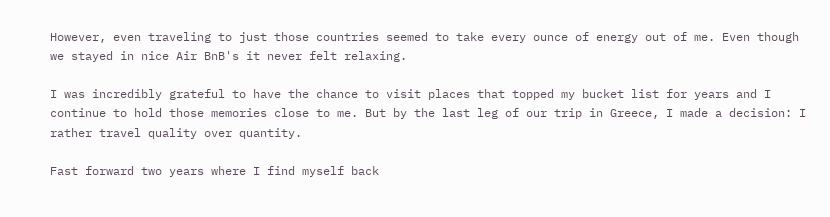However, even traveling to just those countries seemed to take every ounce of energy out of me. Even though we stayed in nice Air BnB's it never felt relaxing.

I was incredibly grateful to have the chance to visit places that topped my bucket list for years and I continue to hold those memories close to me. But by the last leg of our trip in Greece, I made a decision: I rather travel quality over quantity.

Fast forward two years where I find myself back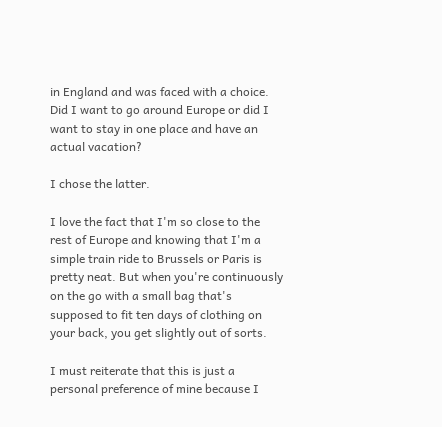in England and was faced with a choice. Did I want to go around Europe or did I want to stay in one place and have an actual vacation?

I chose the latter.

I love the fact that I'm so close to the rest of Europe and knowing that I'm a simple train ride to Brussels or Paris is pretty neat. But when you're continuously on the go with a small bag that's supposed to fit ten days of clothing on your back, you get slightly out of sorts.

I must reiterate that this is just a personal preference of mine because I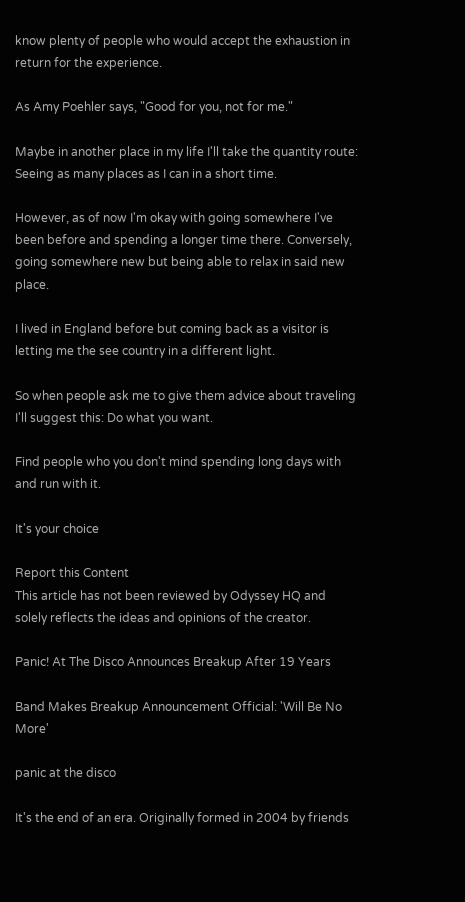know plenty of people who would accept the exhaustion in return for the experience.

As Amy Poehler says, "Good for you, not for me."

Maybe in another place in my life I'll take the quantity route: Seeing as many places as I can in a short time.

However, as of now I'm okay with going somewhere I've been before and spending a longer time there. Conversely, going somewhere new but being able to relax in said new place.

I lived in England before but coming back as a visitor is letting me the see country in a different light.

So when people ask me to give them advice about traveling I'll suggest this: Do what you want.

Find people who you don't mind spending long days with and run with it.

It's your choice

Report this Content
This article has not been reviewed by Odyssey HQ and solely reflects the ideas and opinions of the creator.

Panic! At The Disco Announces Breakup After 19 Years

Band Makes Breakup Announcement Official: 'Will Be No More'

panic at the disco

It's the end of an era. Originally formed in 2004 by friends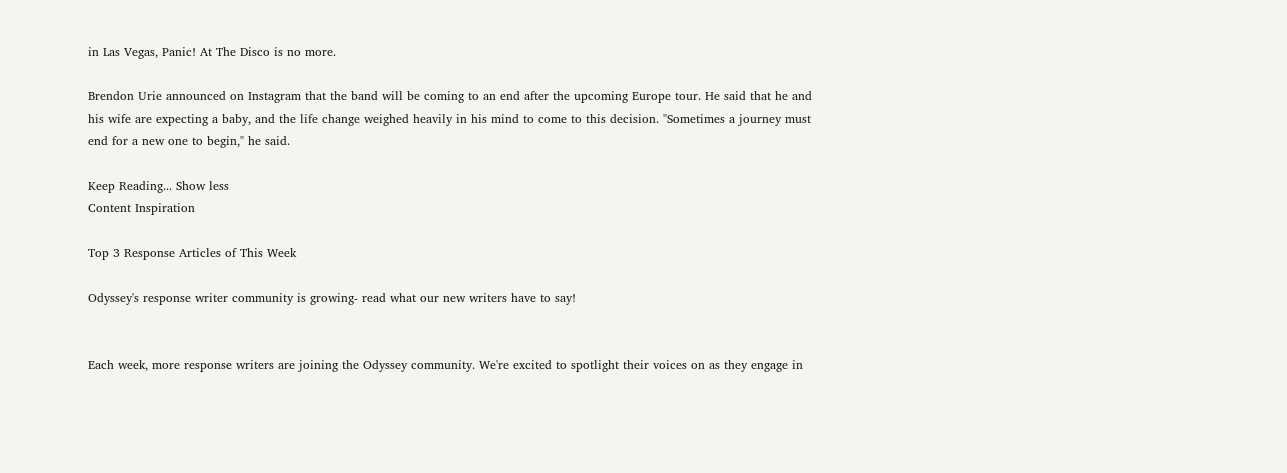in Las Vegas, Panic! At The Disco is no more.

Brendon Urie announced on Instagram that the band will be coming to an end after the upcoming Europe tour. He said that he and his wife are expecting a baby, and the life change weighed heavily in his mind to come to this decision. "Sometimes a journey must end for a new one to begin," he said.

Keep Reading... Show less
Content Inspiration

Top 3 Response Articles of This Week

Odyssey's response writer community is growing- read what our new writers have to say!


Each week, more response writers are joining the Odyssey community. We're excited to spotlight their voices on as they engage in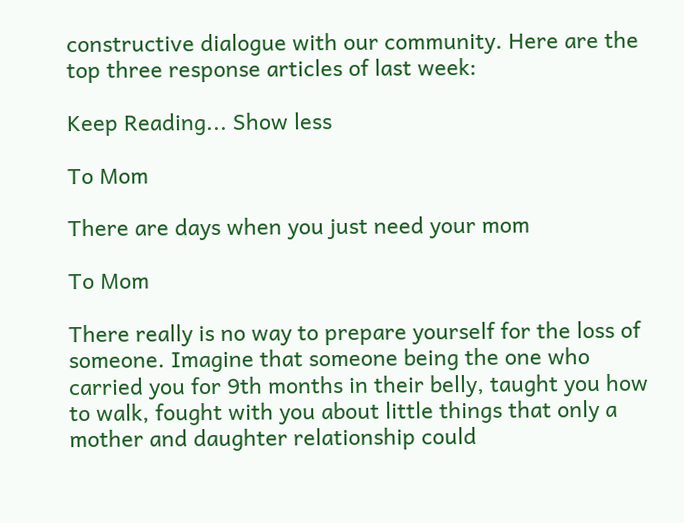constructive dialogue with our community. Here are the top three response articles of last week:

Keep Reading... Show less

To Mom

There are days when you just need your mom

To Mom

There really is no way to prepare yourself for the loss of someone. Imagine that someone being the one who carried you for 9th months in their belly, taught you how to walk, fought with you about little things that only a mother and daughter relationship could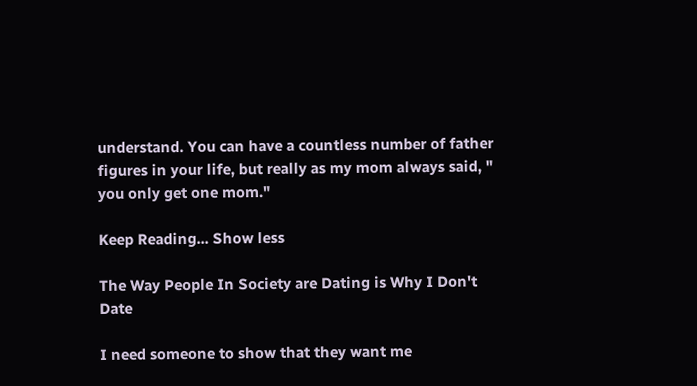understand. You can have a countless number of father figures in your life, but really as my mom always said, " you only get one mom."

Keep Reading... Show less

The Way People In Society are Dating is Why I Don't Date

I need someone to show that they want me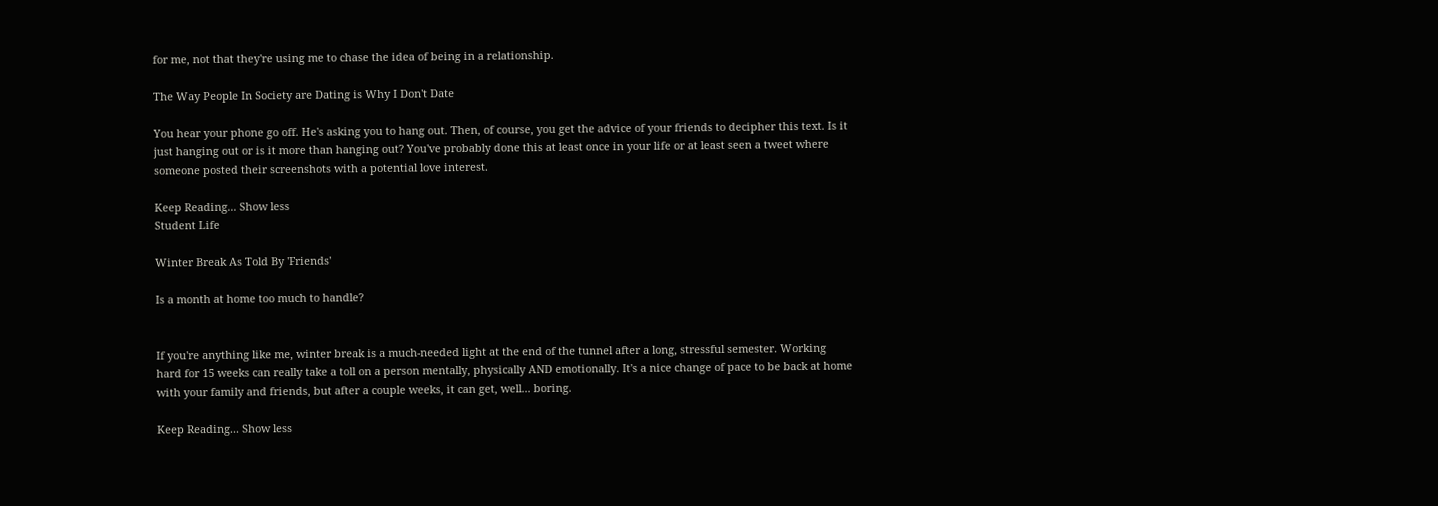for me, not that they're using me to chase the idea of being in a relationship.

The Way People In Society are Dating is Why I Don't Date

You hear your phone go off. He's asking you to hang out. Then, of course, you get the advice of your friends to decipher this text. Is it just hanging out or is it more than hanging out? You've probably done this at least once in your life or at least seen a tweet where someone posted their screenshots with a potential love interest.

Keep Reading... Show less
Student Life

Winter Break As Told By 'Friends'

Is a month at home too much to handle?


If you're anything like me, winter break is a much-needed light at the end of the tunnel after a long, stressful semester. Working hard for 15 weeks can really take a toll on a person mentally, physically AND emotionally. It's a nice change of pace to be back at home with your family and friends, but after a couple weeks, it can get, well... boring.

Keep Reading... Show less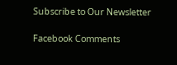Subscribe to Our Newsletter

Facebook Comments